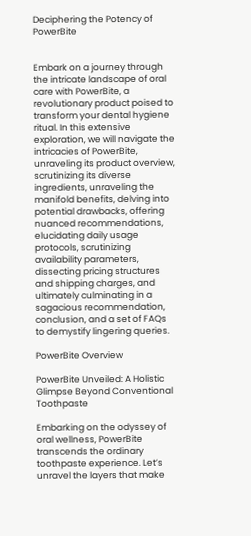Deciphering the Potency of PowerBite


Embark on a journey through the intricate landscape of oral care with PowerBite, a revolutionary product poised to transform your dental hygiene ritual. In this extensive exploration, we will navigate the intricacies of PowerBite, unraveling its product overview, scrutinizing its diverse ingredients, unraveling the manifold benefits, delving into potential drawbacks, offering nuanced recommendations, elucidating daily usage protocols, scrutinizing availability parameters, dissecting pricing structures and shipping charges, and ultimately culminating in a sagacious recommendation, conclusion, and a set of FAQs to demystify lingering queries.

PowerBite Overview

PowerBite Unveiled: A Holistic Glimpse Beyond Conventional Toothpaste

Embarking on the odyssey of oral wellness, PowerBite transcends the ordinary toothpaste experience. Let’s unravel the layers that make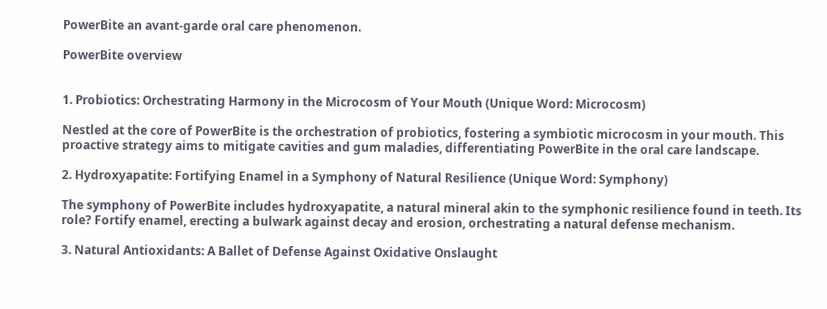PowerBite an avant-garde oral care phenomenon.

PowerBite overview


1. Probiotics: Orchestrating Harmony in the Microcosm of Your Mouth (Unique Word: Microcosm)

Nestled at the core of PowerBite is the orchestration of probiotics, fostering a symbiotic microcosm in your mouth. This proactive strategy aims to mitigate cavities and gum maladies, differentiating PowerBite in the oral care landscape.

2. Hydroxyapatite: Fortifying Enamel in a Symphony of Natural Resilience (Unique Word: Symphony)

The symphony of PowerBite includes hydroxyapatite, a natural mineral akin to the symphonic resilience found in teeth. Its role? Fortify enamel, erecting a bulwark against decay and erosion, orchestrating a natural defense mechanism.

3. Natural Antioxidants: A Ballet of Defense Against Oxidative Onslaught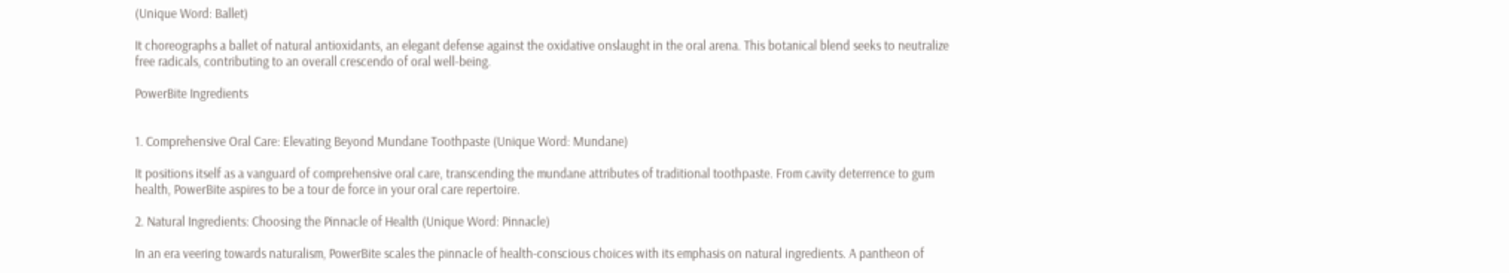(Unique Word: Ballet)

It choreographs a ballet of natural antioxidants, an elegant defense against the oxidative onslaught in the oral arena. This botanical blend seeks to neutralize free radicals, contributing to an overall crescendo of oral well-being.

PowerBite Ingredients


1. Comprehensive Oral Care: Elevating Beyond Mundane Toothpaste (Unique Word: Mundane)

It positions itself as a vanguard of comprehensive oral care, transcending the mundane attributes of traditional toothpaste. From cavity deterrence to gum health, PowerBite aspires to be a tour de force in your oral care repertoire.

2. Natural Ingredients: Choosing the Pinnacle of Health (Unique Word: Pinnacle)

In an era veering towards naturalism, PowerBite scales the pinnacle of health-conscious choices with its emphasis on natural ingredients. A pantheon of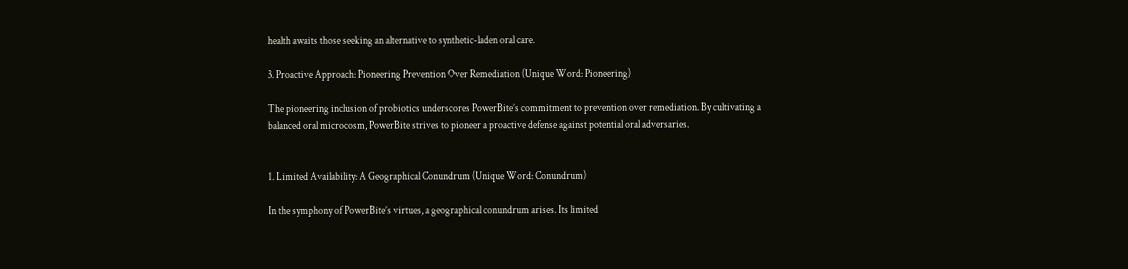health awaits those seeking an alternative to synthetic-laden oral care.

3. Proactive Approach: Pioneering Prevention Over Remediation (Unique Word: Pioneering)

The pioneering inclusion of probiotics underscores PowerBite’s commitment to prevention over remediation. By cultivating a balanced oral microcosm, PowerBite strives to pioneer a proactive defense against potential oral adversaries.


1. Limited Availability: A Geographical Conundrum (Unique Word: Conundrum)

In the symphony of PowerBite’s virtues, a geographical conundrum arises. Its limited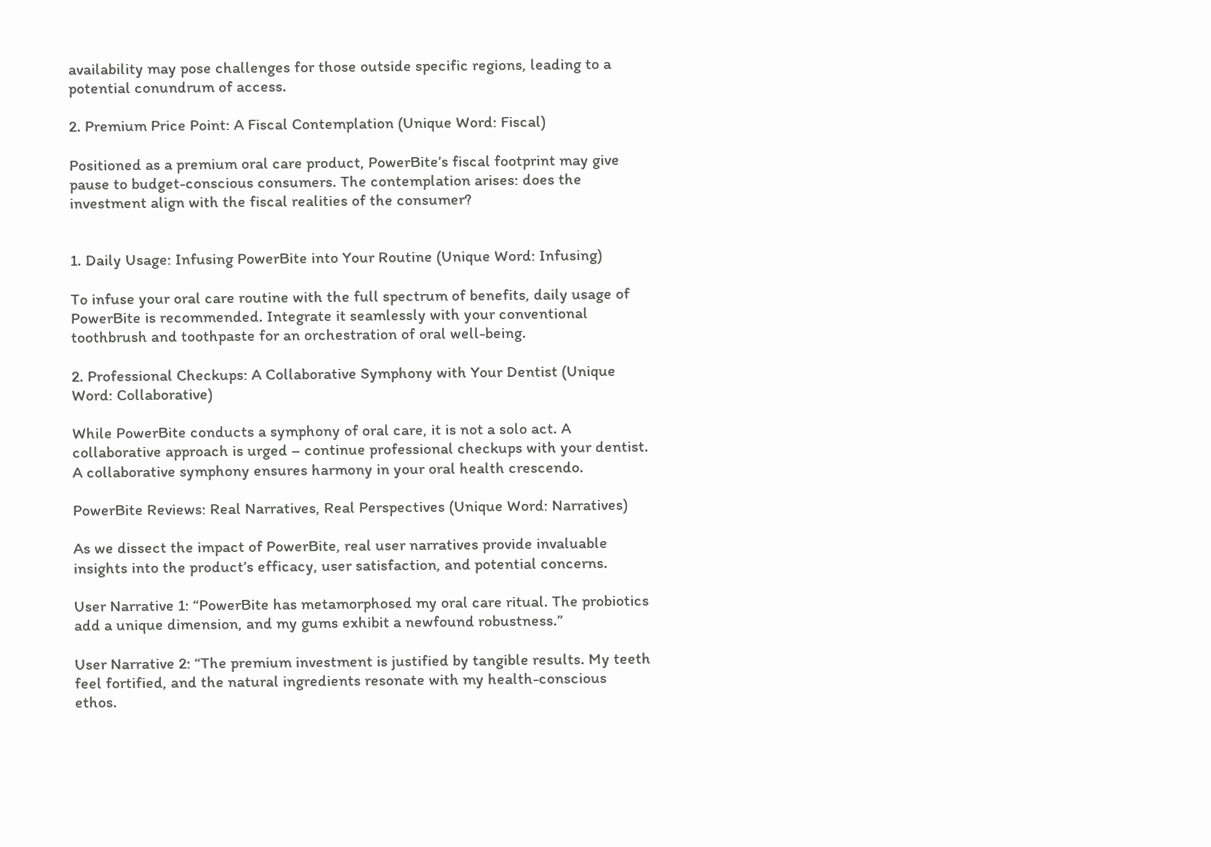availability may pose challenges for those outside specific regions, leading to a potential conundrum of access.

2. Premium Price Point: A Fiscal Contemplation (Unique Word: Fiscal)

Positioned as a premium oral care product, PowerBite’s fiscal footprint may give pause to budget-conscious consumers. The contemplation arises: does the investment align with the fiscal realities of the consumer?


1. Daily Usage: Infusing PowerBite into Your Routine (Unique Word: Infusing)

To infuse your oral care routine with the full spectrum of benefits, daily usage of PowerBite is recommended. Integrate it seamlessly with your conventional toothbrush and toothpaste for an orchestration of oral well-being.

2. Professional Checkups: A Collaborative Symphony with Your Dentist (Unique Word: Collaborative)

While PowerBite conducts a symphony of oral care, it is not a solo act. A collaborative approach is urged – continue professional checkups with your dentist. A collaborative symphony ensures harmony in your oral health crescendo.

PowerBite Reviews: Real Narratives, Real Perspectives (Unique Word: Narratives)

As we dissect the impact of PowerBite, real user narratives provide invaluable insights into the product’s efficacy, user satisfaction, and potential concerns.

User Narrative 1: “PowerBite has metamorphosed my oral care ritual. The probiotics add a unique dimension, and my gums exhibit a newfound robustness.”

User Narrative 2: “The premium investment is justified by tangible results. My teeth feel fortified, and the natural ingredients resonate with my health-conscious ethos.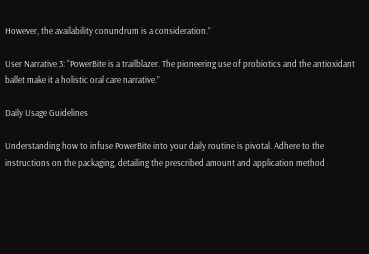However, the availability conundrum is a consideration.”

User Narrative 3: “PowerBite is a trailblazer. The pioneering use of probiotics and the antioxidant ballet make it a holistic oral care narrative.”

Daily Usage Guidelines

Understanding how to infuse PowerBite into your daily routine is pivotal. Adhere to the instructions on the packaging, detailing the prescribed amount and application method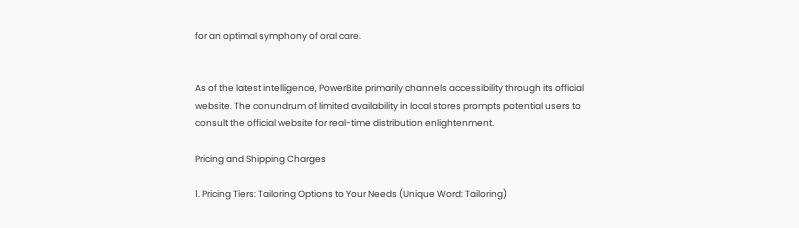for an optimal symphony of oral care.


As of the latest intelligence, PowerBite primarily channels accessibility through its official website. The conundrum of limited availability in local stores prompts potential users to consult the official website for real-time distribution enlightenment.

Pricing and Shipping Charges

1. Pricing Tiers: Tailoring Options to Your Needs (Unique Word: Tailoring)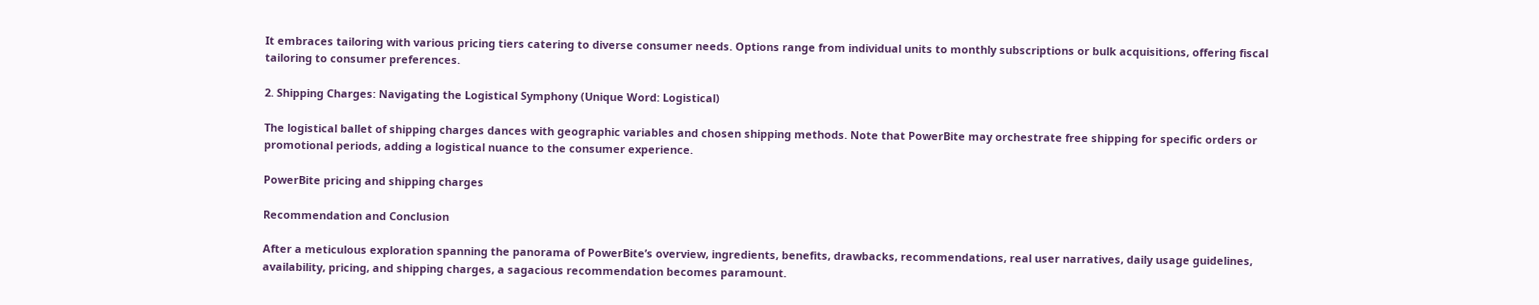It embraces tailoring with various pricing tiers catering to diverse consumer needs. Options range from individual units to monthly subscriptions or bulk acquisitions, offering fiscal tailoring to consumer preferences.

2. Shipping Charges: Navigating the Logistical Symphony (Unique Word: Logistical)

The logistical ballet of shipping charges dances with geographic variables and chosen shipping methods. Note that PowerBite may orchestrate free shipping for specific orders or promotional periods, adding a logistical nuance to the consumer experience.

PowerBite pricing and shipping charges

Recommendation and Conclusion

After a meticulous exploration spanning the panorama of PowerBite’s overview, ingredients, benefits, drawbacks, recommendations, real user narratives, daily usage guidelines, availability, pricing, and shipping charges, a sagacious recommendation becomes paramount.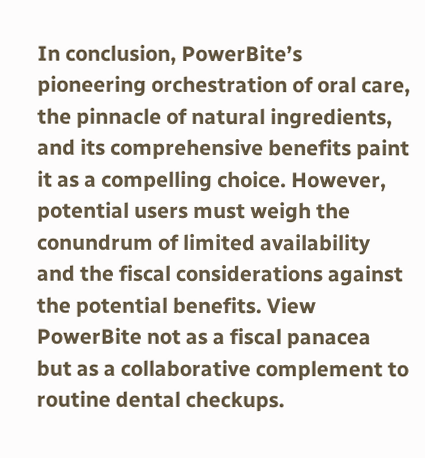In conclusion, PowerBite’s pioneering orchestration of oral care, the pinnacle of natural ingredients, and its comprehensive benefits paint it as a compelling choice. However, potential users must weigh the conundrum of limited availability and the fiscal considerations against the potential benefits. View PowerBite not as a fiscal panacea but as a collaborative complement to routine dental checkups.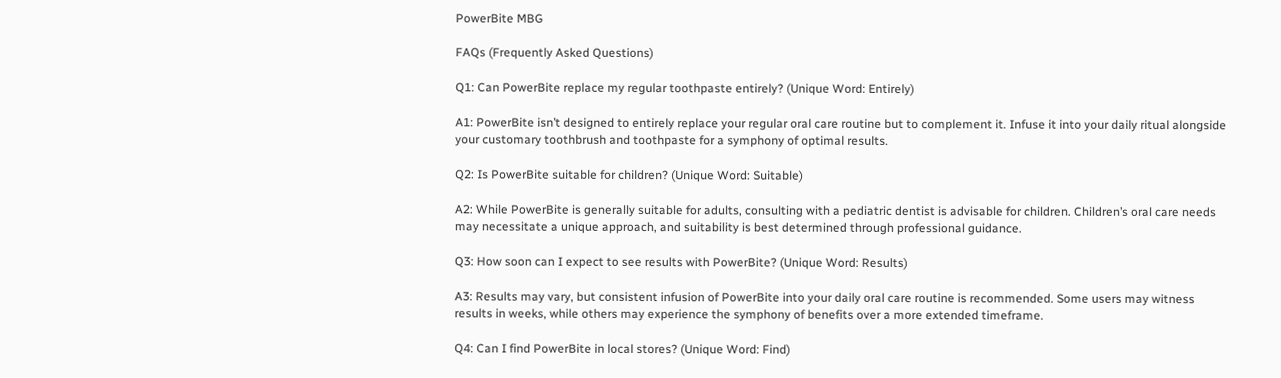PowerBite MBG

FAQs (Frequently Asked Questions)

Q1: Can PowerBite replace my regular toothpaste entirely? (Unique Word: Entirely)

A1: PowerBite isn’t designed to entirely replace your regular oral care routine but to complement it. Infuse it into your daily ritual alongside your customary toothbrush and toothpaste for a symphony of optimal results.

Q2: Is PowerBite suitable for children? (Unique Word: Suitable)

A2: While PowerBite is generally suitable for adults, consulting with a pediatric dentist is advisable for children. Children’s oral care needs may necessitate a unique approach, and suitability is best determined through professional guidance.

Q3: How soon can I expect to see results with PowerBite? (Unique Word: Results)

A3: Results may vary, but consistent infusion of PowerBite into your daily oral care routine is recommended. Some users may witness results in weeks, while others may experience the symphony of benefits over a more extended timeframe.

Q4: Can I find PowerBite in local stores? (Unique Word: Find)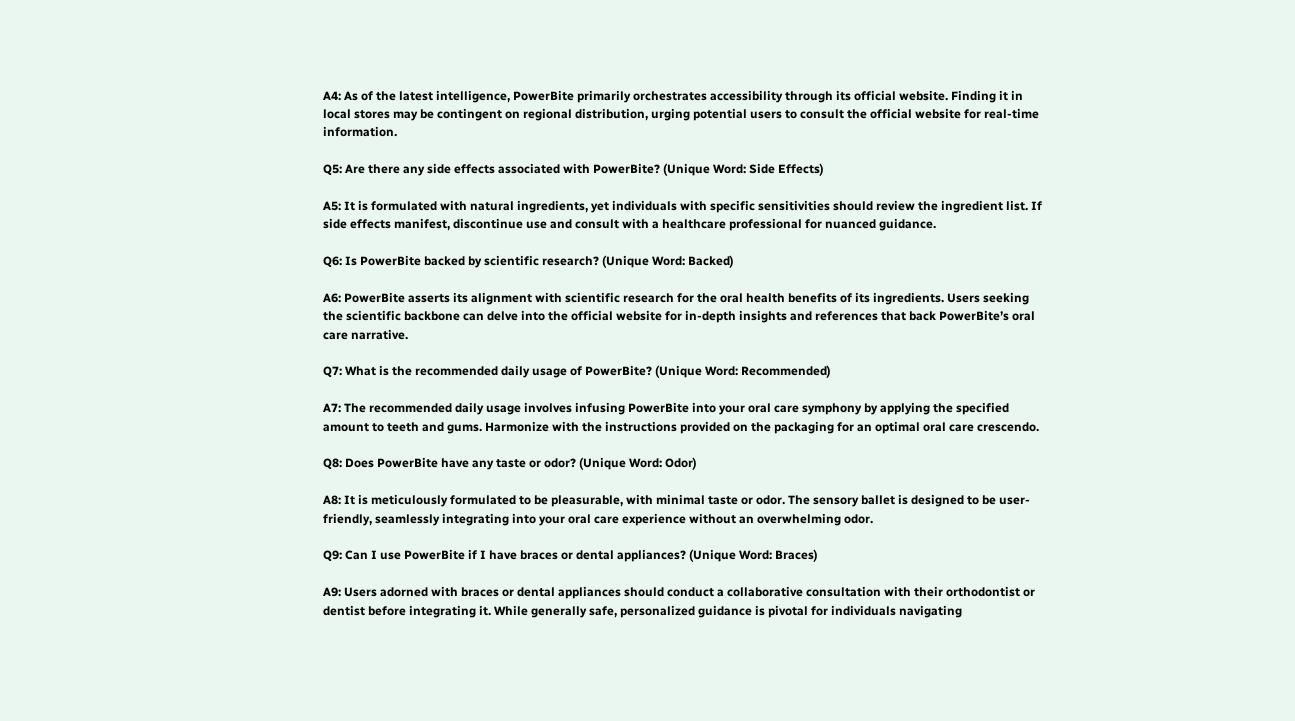A4: As of the latest intelligence, PowerBite primarily orchestrates accessibility through its official website. Finding it in local stores may be contingent on regional distribution, urging potential users to consult the official website for real-time information.

Q5: Are there any side effects associated with PowerBite? (Unique Word: Side Effects)

A5: It is formulated with natural ingredients, yet individuals with specific sensitivities should review the ingredient list. If side effects manifest, discontinue use and consult with a healthcare professional for nuanced guidance.

Q6: Is PowerBite backed by scientific research? (Unique Word: Backed)

A6: PowerBite asserts its alignment with scientific research for the oral health benefits of its ingredients. Users seeking the scientific backbone can delve into the official website for in-depth insights and references that back PowerBite’s oral care narrative.

Q7: What is the recommended daily usage of PowerBite? (Unique Word: Recommended)

A7: The recommended daily usage involves infusing PowerBite into your oral care symphony by applying the specified amount to teeth and gums. Harmonize with the instructions provided on the packaging for an optimal oral care crescendo.

Q8: Does PowerBite have any taste or odor? (Unique Word: Odor)

A8: It is meticulously formulated to be pleasurable, with minimal taste or odor. The sensory ballet is designed to be user-friendly, seamlessly integrating into your oral care experience without an overwhelming odor.

Q9: Can I use PowerBite if I have braces or dental appliances? (Unique Word: Braces)

A9: Users adorned with braces or dental appliances should conduct a collaborative consultation with their orthodontist or dentist before integrating it. While generally safe, personalized guidance is pivotal for individuals navigating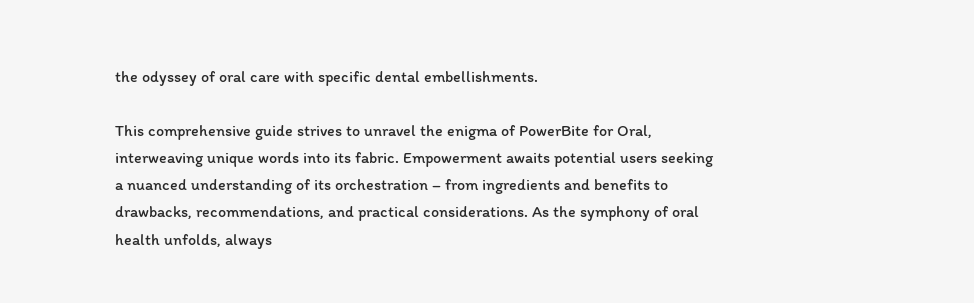the odyssey of oral care with specific dental embellishments.

This comprehensive guide strives to unravel the enigma of PowerBite for Oral, interweaving unique words into its fabric. Empowerment awaits potential users seeking a nuanced understanding of its orchestration – from ingredients and benefits to drawbacks, recommendations, and practical considerations. As the symphony of oral health unfolds, always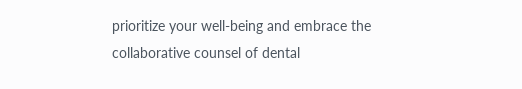prioritize your well-being and embrace the collaborative counsel of dental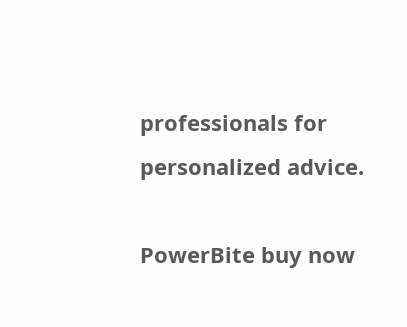professionals for personalized advice.

PowerBite buy now